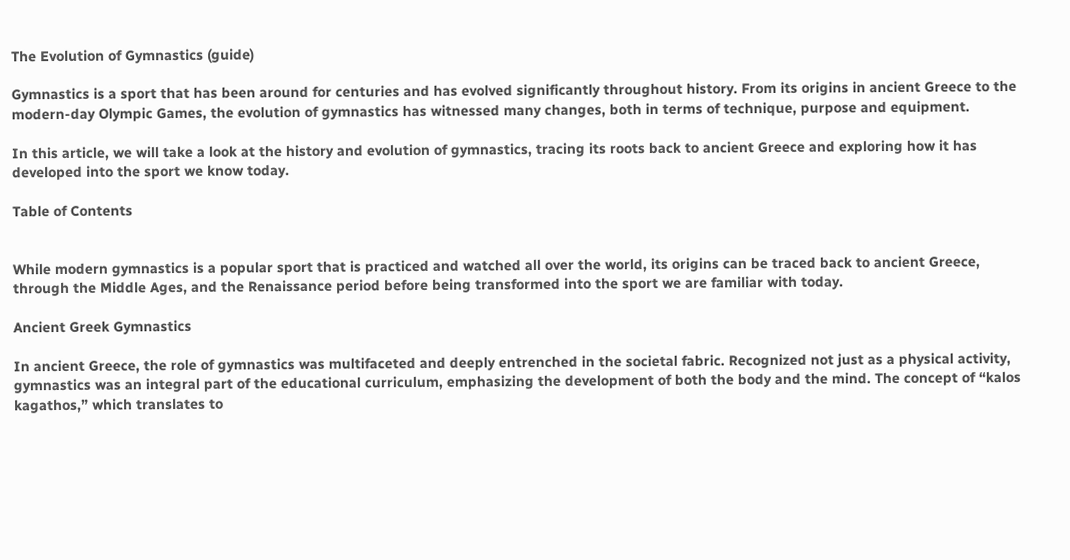The Evolution of Gymnastics (guide)

Gymnastics is a sport that has been around for centuries and has evolved significantly throughout history. From its origins in ancient Greece to the modern-day Olympic Games, the evolution of gymnastics has witnessed many changes, both in terms of technique, purpose and equipment.

In this article, we will take a look at the history and evolution of gymnastics, tracing its roots back to ancient Greece and exploring how it has developed into the sport we know today.

Table of Contents


While modern gymnastics is a popular sport that is practiced and watched all over the world, its origins can be traced back to ancient Greece, through the Middle Ages, and the Renaissance period before being transformed into the sport we are familiar with today.

Ancient Greek Gymnastics

In ancient Greece, the role of gymnastics was multifaceted and deeply entrenched in the societal fabric. Recognized not just as a physical activity, gymnastics was an integral part of the educational curriculum, emphasizing the development of both the body and the mind. The concept of “kalos kagathos,” which translates to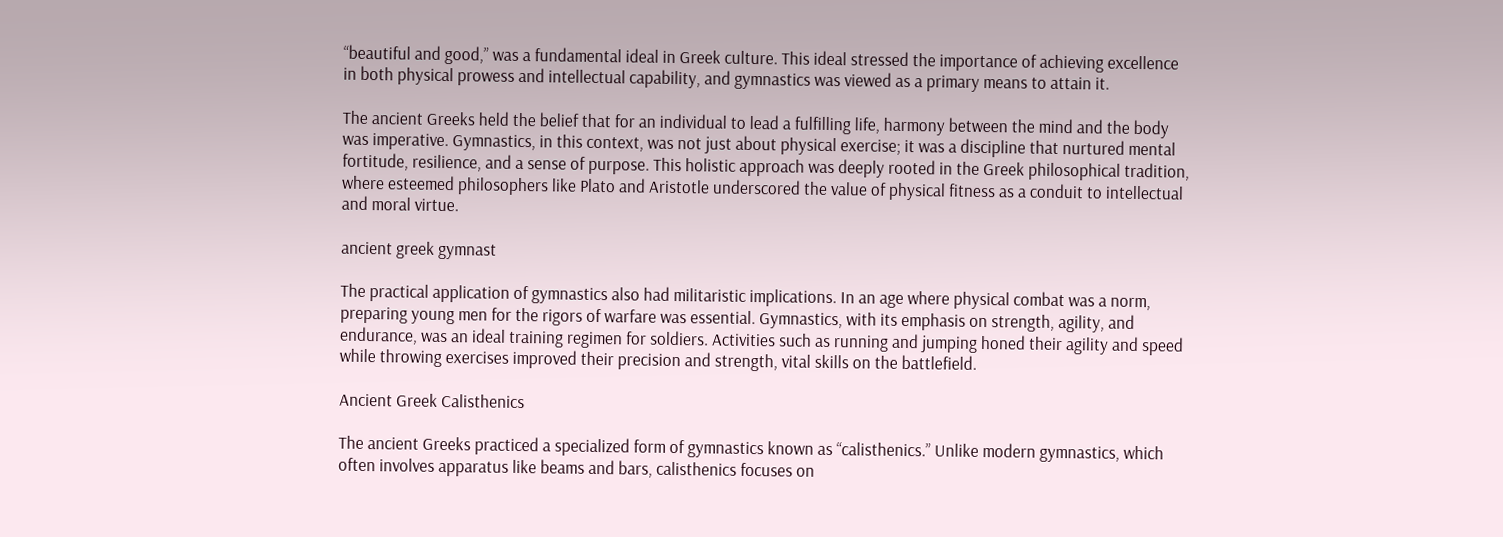“beautiful and good,” was a fundamental ideal in Greek culture. This ideal stressed the importance of achieving excellence in both physical prowess and intellectual capability, and gymnastics was viewed as a primary means to attain it.

The ancient Greeks held the belief that for an individual to lead a fulfilling life, harmony between the mind and the body was imperative. Gymnastics, in this context, was not just about physical exercise; it was a discipline that nurtured mental fortitude, resilience, and a sense of purpose. This holistic approach was deeply rooted in the Greek philosophical tradition, where esteemed philosophers like Plato and Aristotle underscored the value of physical fitness as a conduit to intellectual and moral virtue.

ancient greek gymnast

The practical application of gymnastics also had militaristic implications. In an age where physical combat was a norm, preparing young men for the rigors of warfare was essential. Gymnastics, with its emphasis on strength, agility, and endurance, was an ideal training regimen for soldiers. Activities such as running and jumping honed their agility and speed while throwing exercises improved their precision and strength, vital skills on the battlefield.

Ancient Greek Calisthenics

The ancient Greeks practiced a specialized form of gymnastics known as “calisthenics.” Unlike modern gymnastics, which often involves apparatus like beams and bars, calisthenics focuses on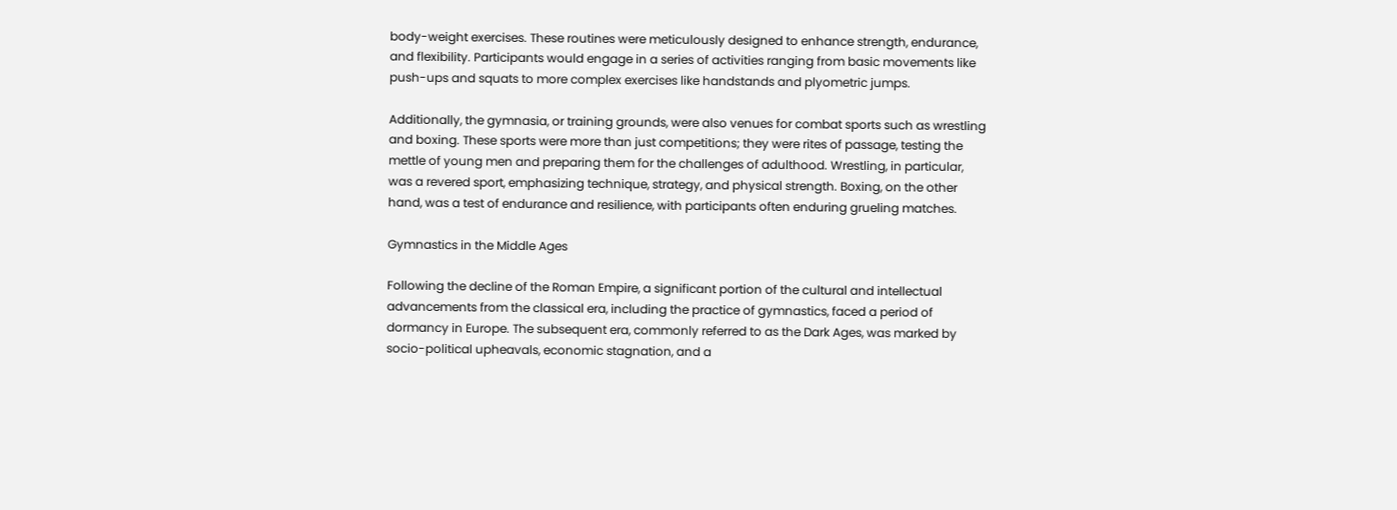body-weight exercises. These routines were meticulously designed to enhance strength, endurance, and flexibility. Participants would engage in a series of activities ranging from basic movements like push-ups and squats to more complex exercises like handstands and plyometric jumps.

Additionally, the gymnasia, or training grounds, were also venues for combat sports such as wrestling and boxing. These sports were more than just competitions; they were rites of passage, testing the mettle of young men and preparing them for the challenges of adulthood. Wrestling, in particular, was a revered sport, emphasizing technique, strategy, and physical strength. Boxing, on the other hand, was a test of endurance and resilience, with participants often enduring grueling matches.

Gymnastics in the Middle Ages

Following the decline of the Roman Empire, a significant portion of the cultural and intellectual advancements from the classical era, including the practice of gymnastics, faced a period of dormancy in Europe. The subsequent era, commonly referred to as the Dark Ages, was marked by socio-political upheavals, economic stagnation, and a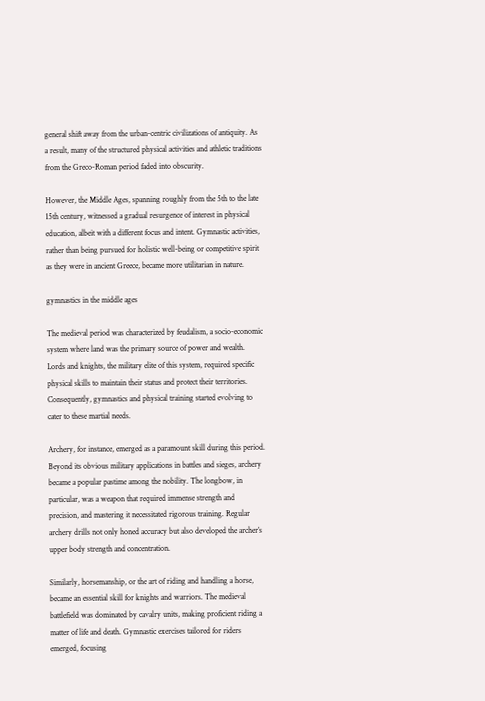general shift away from the urban-centric civilizations of antiquity. As a result, many of the structured physical activities and athletic traditions from the Greco-Roman period faded into obscurity.

However, the Middle Ages, spanning roughly from the 5th to the late 15th century, witnessed a gradual resurgence of interest in physical education, albeit with a different focus and intent. Gymnastic activities, rather than being pursued for holistic well-being or competitive spirit as they were in ancient Greece, became more utilitarian in nature.

gymnastics in the middle ages

The medieval period was characterized by feudalism, a socio-economic system where land was the primary source of power and wealth. Lords and knights, the military elite of this system, required specific physical skills to maintain their status and protect their territories. Consequently, gymnastics and physical training started evolving to cater to these martial needs.

Archery, for instance, emerged as a paramount skill during this period. Beyond its obvious military applications in battles and sieges, archery became a popular pastime among the nobility. The longbow, in particular, was a weapon that required immense strength and precision, and mastering it necessitated rigorous training. Regular archery drills not only honed accuracy but also developed the archer’s upper body strength and concentration.

Similarly, horsemanship, or the art of riding and handling a horse, became an essential skill for knights and warriors. The medieval battlefield was dominated by cavalry units, making proficient riding a matter of life and death. Gymnastic exercises tailored for riders emerged, focusing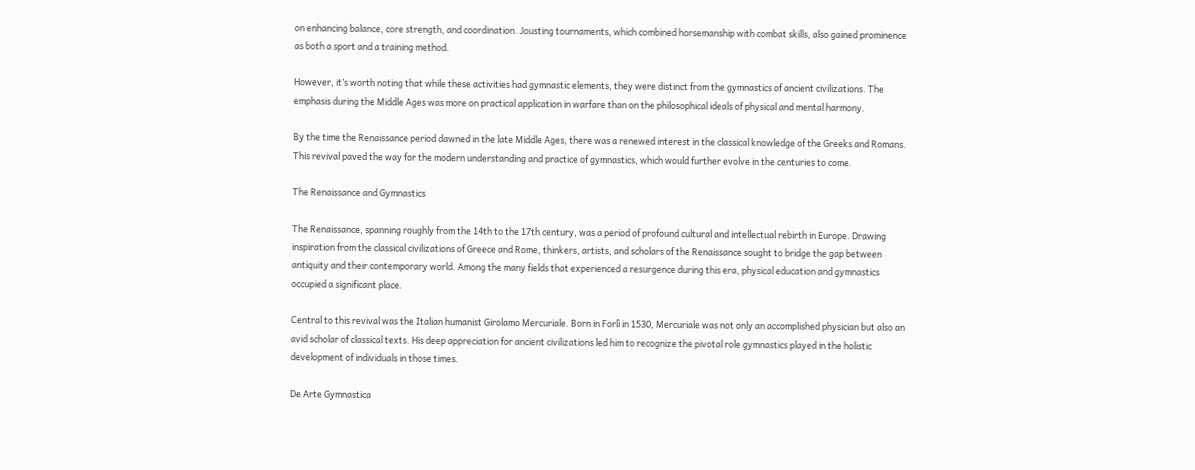on enhancing balance, core strength, and coordination. Jousting tournaments, which combined horsemanship with combat skills, also gained prominence as both a sport and a training method.

However, it’s worth noting that while these activities had gymnastic elements, they were distinct from the gymnastics of ancient civilizations. The emphasis during the Middle Ages was more on practical application in warfare than on the philosophical ideals of physical and mental harmony.

By the time the Renaissance period dawned in the late Middle Ages, there was a renewed interest in the classical knowledge of the Greeks and Romans. This revival paved the way for the modern understanding and practice of gymnastics, which would further evolve in the centuries to come.

The Renaissance and Gymnastics

The Renaissance, spanning roughly from the 14th to the 17th century, was a period of profound cultural and intellectual rebirth in Europe. Drawing inspiration from the classical civilizations of Greece and Rome, thinkers, artists, and scholars of the Renaissance sought to bridge the gap between antiquity and their contemporary world. Among the many fields that experienced a resurgence during this era, physical education and gymnastics occupied a significant place.

Central to this revival was the Italian humanist Girolamo Mercuriale. Born in Forlì in 1530, Mercuriale was not only an accomplished physician but also an avid scholar of classical texts. His deep appreciation for ancient civilizations led him to recognize the pivotal role gymnastics played in the holistic development of individuals in those times.

De Arte Gymnastica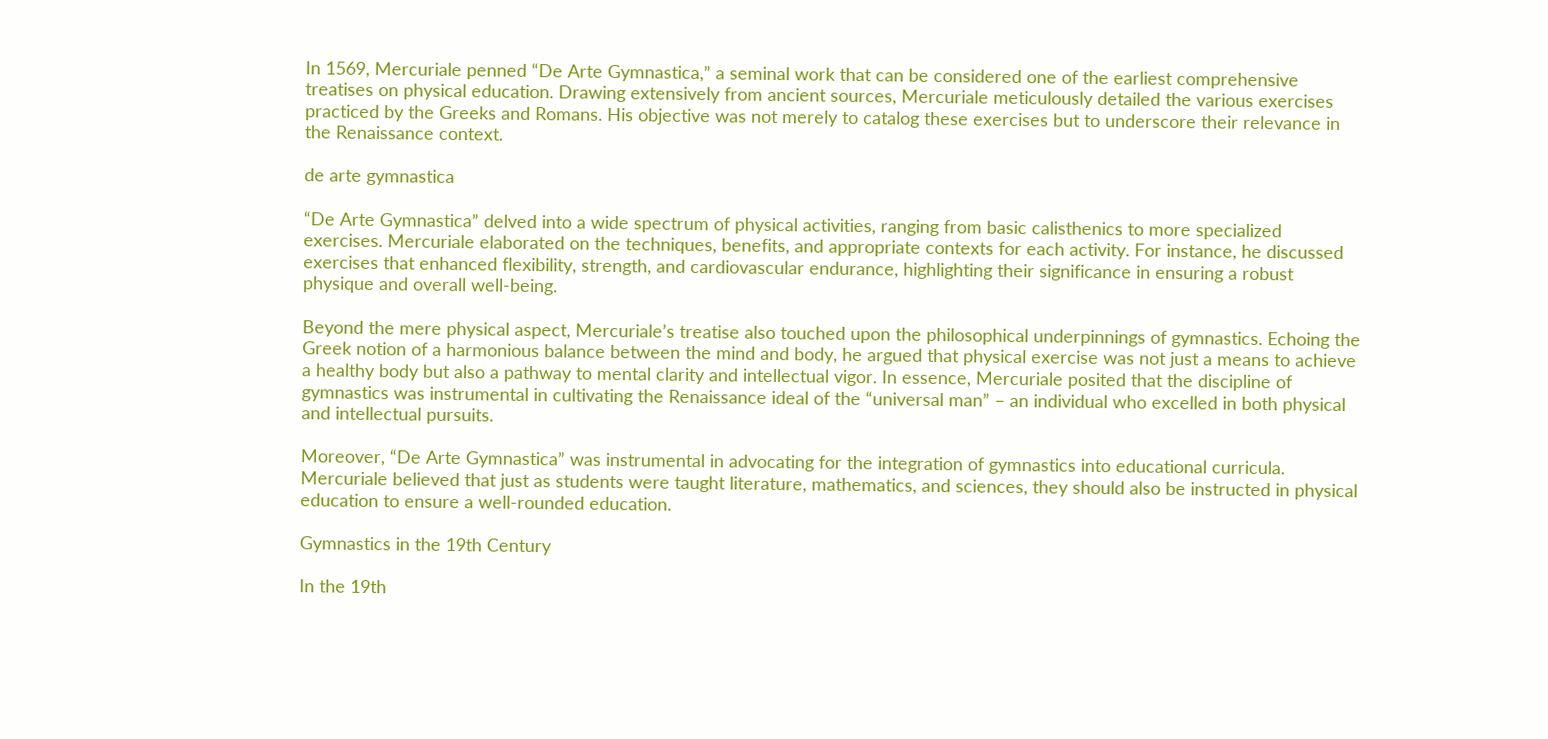In 1569, Mercuriale penned “De Arte Gymnastica,” a seminal work that can be considered one of the earliest comprehensive treatises on physical education. Drawing extensively from ancient sources, Mercuriale meticulously detailed the various exercises practiced by the Greeks and Romans. His objective was not merely to catalog these exercises but to underscore their relevance in the Renaissance context.

de arte gymnastica

“De Arte Gymnastica” delved into a wide spectrum of physical activities, ranging from basic calisthenics to more specialized exercises. Mercuriale elaborated on the techniques, benefits, and appropriate contexts for each activity. For instance, he discussed exercises that enhanced flexibility, strength, and cardiovascular endurance, highlighting their significance in ensuring a robust physique and overall well-being.

Beyond the mere physical aspect, Mercuriale’s treatise also touched upon the philosophical underpinnings of gymnastics. Echoing the Greek notion of a harmonious balance between the mind and body, he argued that physical exercise was not just a means to achieve a healthy body but also a pathway to mental clarity and intellectual vigor. In essence, Mercuriale posited that the discipline of gymnastics was instrumental in cultivating the Renaissance ideal of the “universal man” – an individual who excelled in both physical and intellectual pursuits.

Moreover, “De Arte Gymnastica” was instrumental in advocating for the integration of gymnastics into educational curricula. Mercuriale believed that just as students were taught literature, mathematics, and sciences, they should also be instructed in physical education to ensure a well-rounded education.

Gymnastics in the 19th Century

In the 19th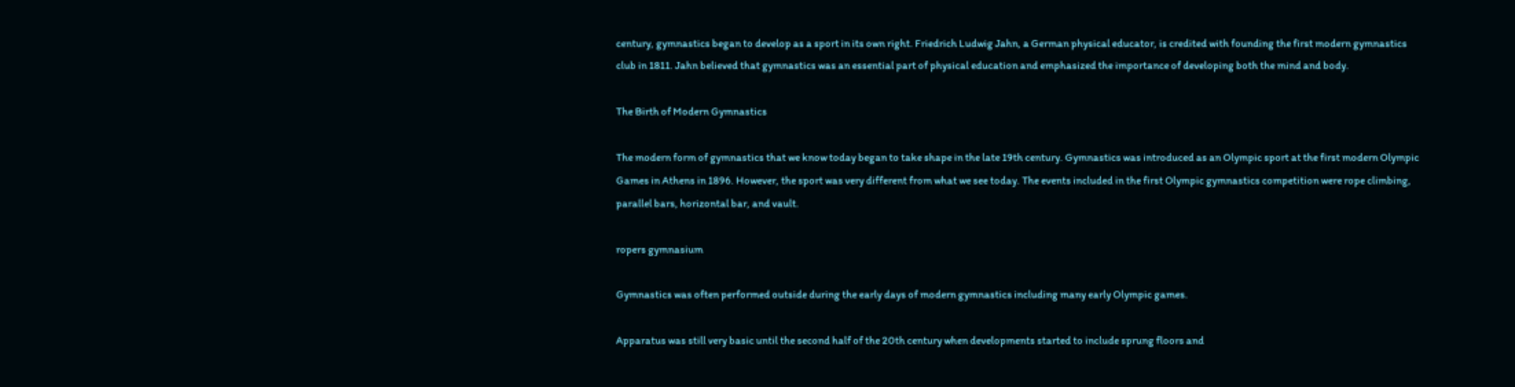century, gymnastics began to develop as a sport in its own right. Friedrich Ludwig Jahn, a German physical educator, is credited with founding the first modern gymnastics club in 1811. Jahn believed that gymnastics was an essential part of physical education and emphasized the importance of developing both the mind and body.

The Birth of Modern Gymnastics

The modern form of gymnastics that we know today began to take shape in the late 19th century. Gymnastics was introduced as an Olympic sport at the first modern Olympic Games in Athens in 1896. However, the sport was very different from what we see today. The events included in the first Olympic gymnastics competition were rope climbing, parallel bars, horizontal bar, and vault.

ropers gymnasium

Gymnastics was often performed outside during the early days of modern gymnastics including many early Olympic games.

Apparatus was still very basic until the second half of the 20th century when developments started to include sprung floors and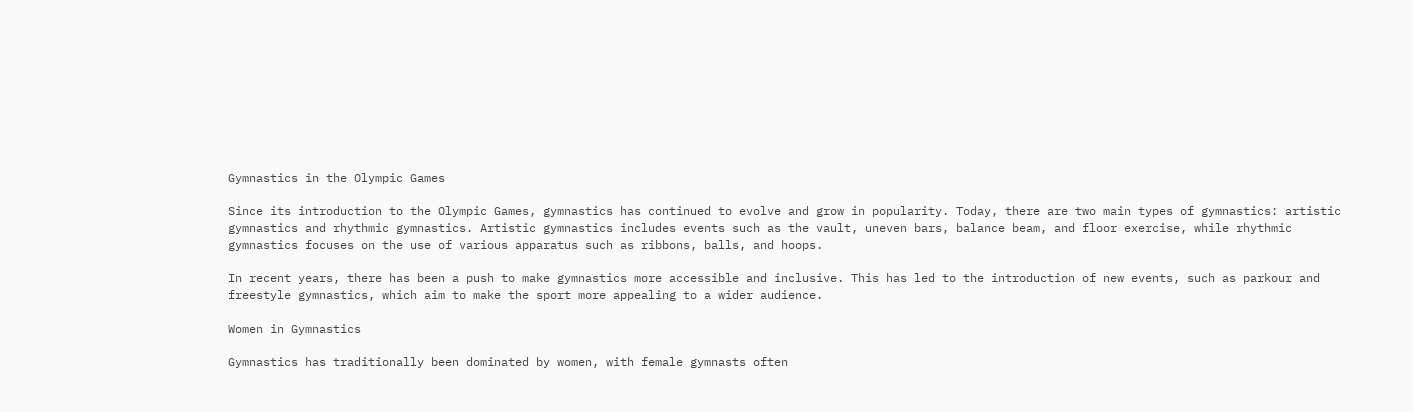Gymnastics in the Olympic Games

Since its introduction to the Olympic Games, gymnastics has continued to evolve and grow in popularity. Today, there are two main types of gymnastics: artistic gymnastics and rhythmic gymnastics. Artistic gymnastics includes events such as the vault, uneven bars, balance beam, and floor exercise, while rhythmic gymnastics focuses on the use of various apparatus such as ribbons, balls, and hoops.

In recent years, there has been a push to make gymnastics more accessible and inclusive. This has led to the introduction of new events, such as parkour and freestyle gymnastics, which aim to make the sport more appealing to a wider audience.

Women in Gymnastics

Gymnastics has traditionally been dominated by women, with female gymnasts often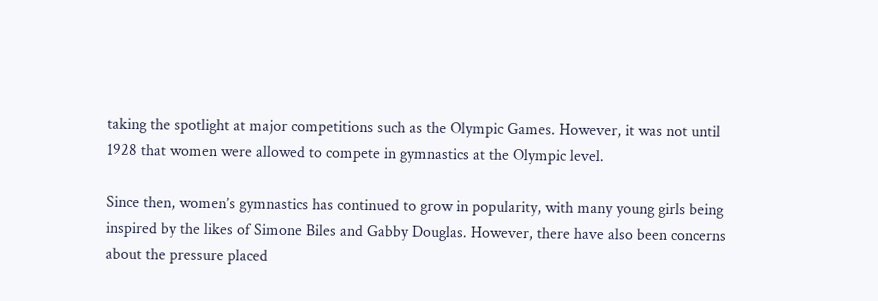taking the spotlight at major competitions such as the Olympic Games. However, it was not until 1928 that women were allowed to compete in gymnastics at the Olympic level.

Since then, women’s gymnastics has continued to grow in popularity, with many young girls being inspired by the likes of Simone Biles and Gabby Douglas. However, there have also been concerns about the pressure placed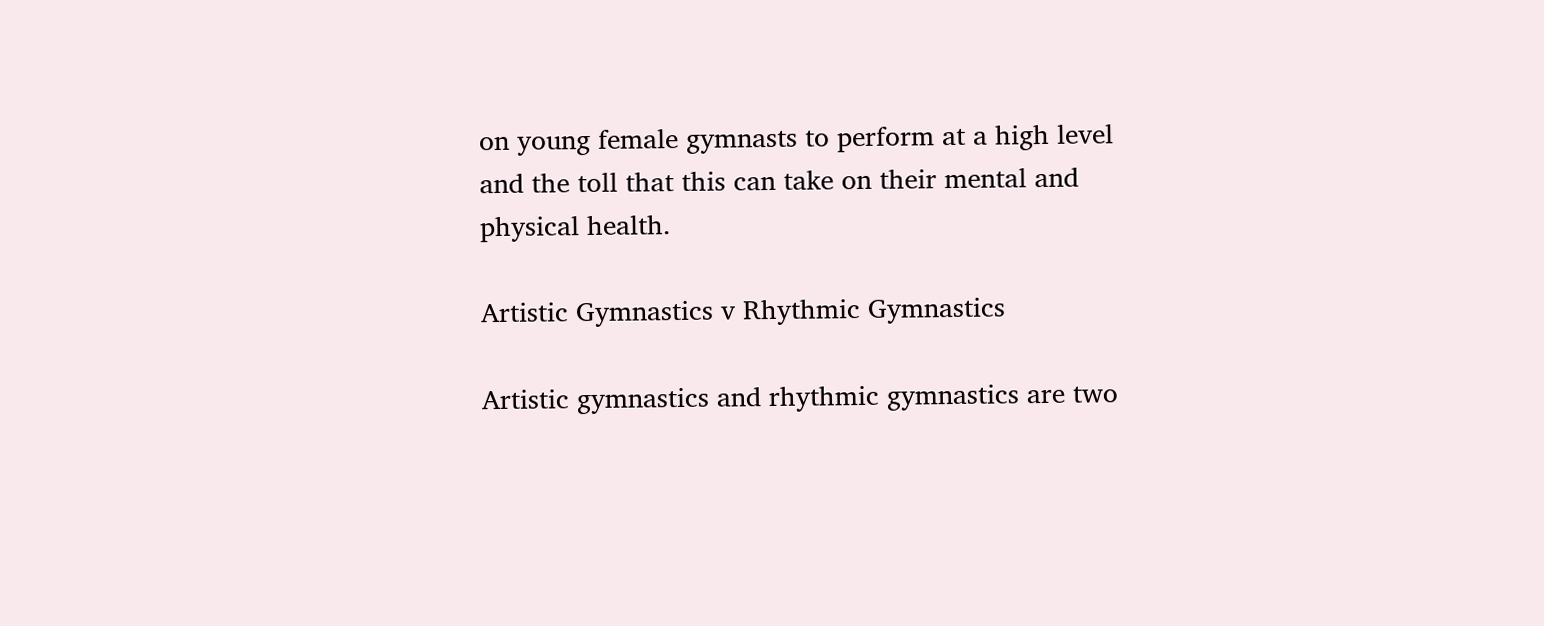on young female gymnasts to perform at a high level and the toll that this can take on their mental and physical health.

Artistic Gymnastics v Rhythmic Gymnastics

Artistic gymnastics and rhythmic gymnastics are two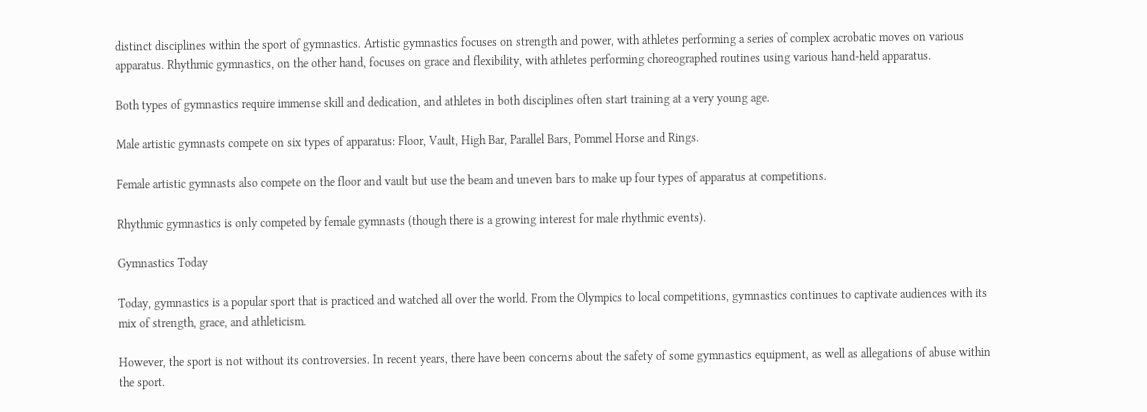distinct disciplines within the sport of gymnastics. Artistic gymnastics focuses on strength and power, with athletes performing a series of complex acrobatic moves on various apparatus. Rhythmic gymnastics, on the other hand, focuses on grace and flexibility, with athletes performing choreographed routines using various hand-held apparatus.

Both types of gymnastics require immense skill and dedication, and athletes in both disciplines often start training at a very young age.

Male artistic gymnasts compete on six types of apparatus: Floor, Vault, High Bar, Parallel Bars, Pommel Horse and Rings.

Female artistic gymnasts also compete on the floor and vault but use the beam and uneven bars to make up four types of apparatus at competitions.

Rhythmic gymnastics is only competed by female gymnasts (though there is a growing interest for male rhythmic events).

Gymnastics Today

Today, gymnastics is a popular sport that is practiced and watched all over the world. From the Olympics to local competitions, gymnastics continues to captivate audiences with its mix of strength, grace, and athleticism.

However, the sport is not without its controversies. In recent years, there have been concerns about the safety of some gymnastics equipment, as well as allegations of abuse within the sport.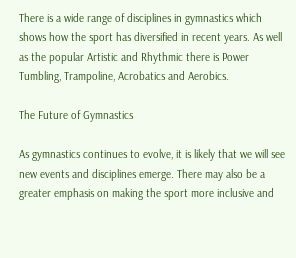There is a wide range of disciplines in gymnastics which shows how the sport has diversified in recent years. As well as the popular Artistic and Rhythmic there is Power Tumbling, Trampoline, Acrobatics and Aerobics.

The Future of Gymnastics

As gymnastics continues to evolve, it is likely that we will see new events and disciplines emerge. There may also be a greater emphasis on making the sport more inclusive and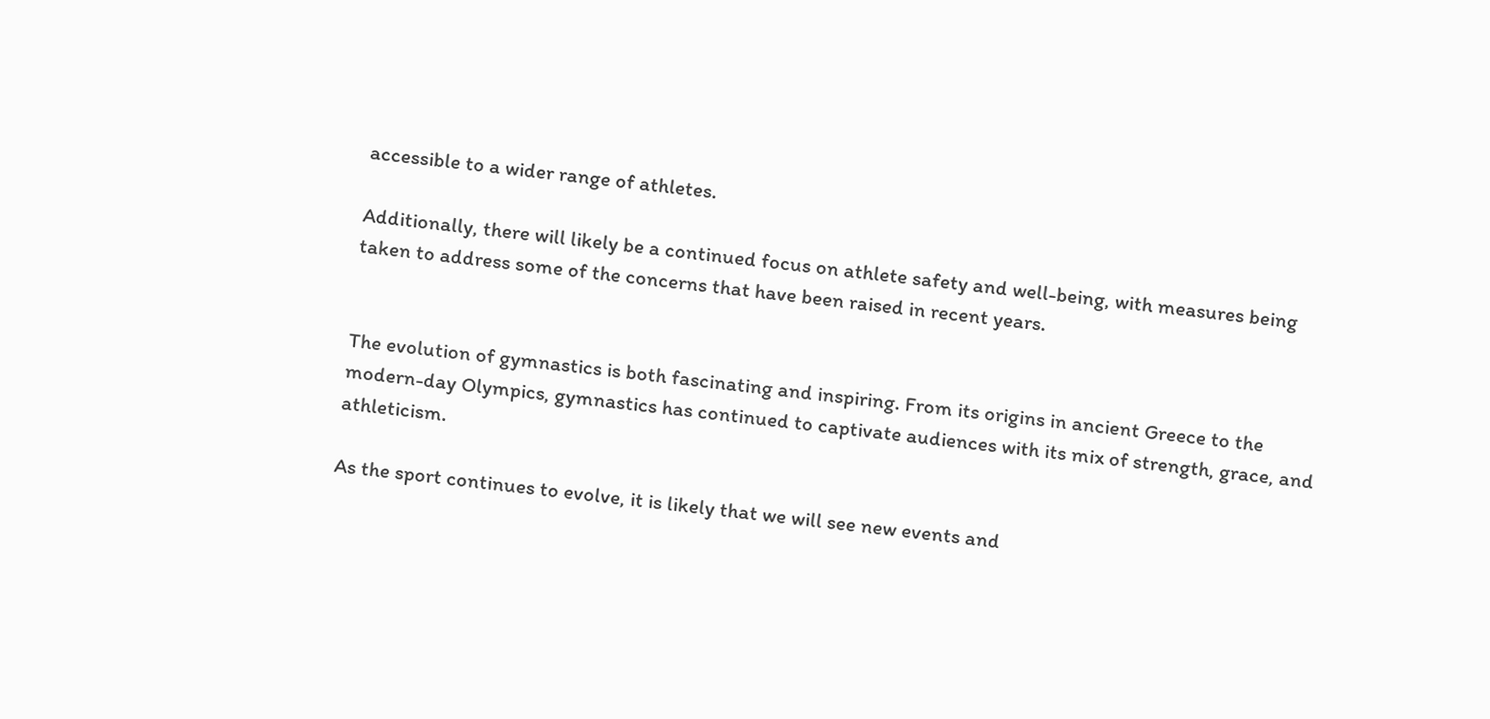accessible to a wider range of athletes.

Additionally, there will likely be a continued focus on athlete safety and well-being, with measures being taken to address some of the concerns that have been raised in recent years.


The evolution of gymnastics is both fascinating and inspiring. From its origins in ancient Greece to the modern-day Olympics, gymnastics has continued to captivate audiences with its mix of strength, grace, and athleticism.

As the sport continues to evolve, it is likely that we will see new events and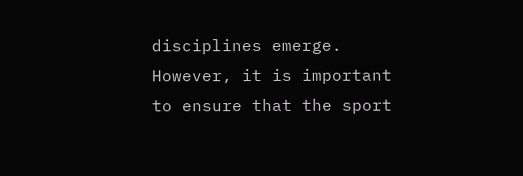disciplines emerge. However, it is important to ensure that the sport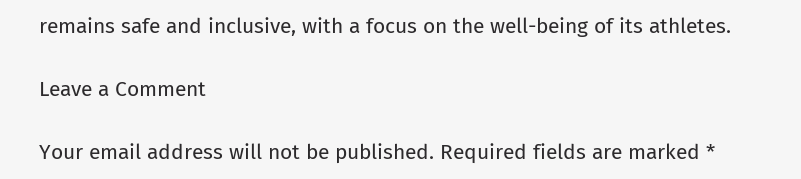remains safe and inclusive, with a focus on the well-being of its athletes.

Leave a Comment

Your email address will not be published. Required fields are marked *